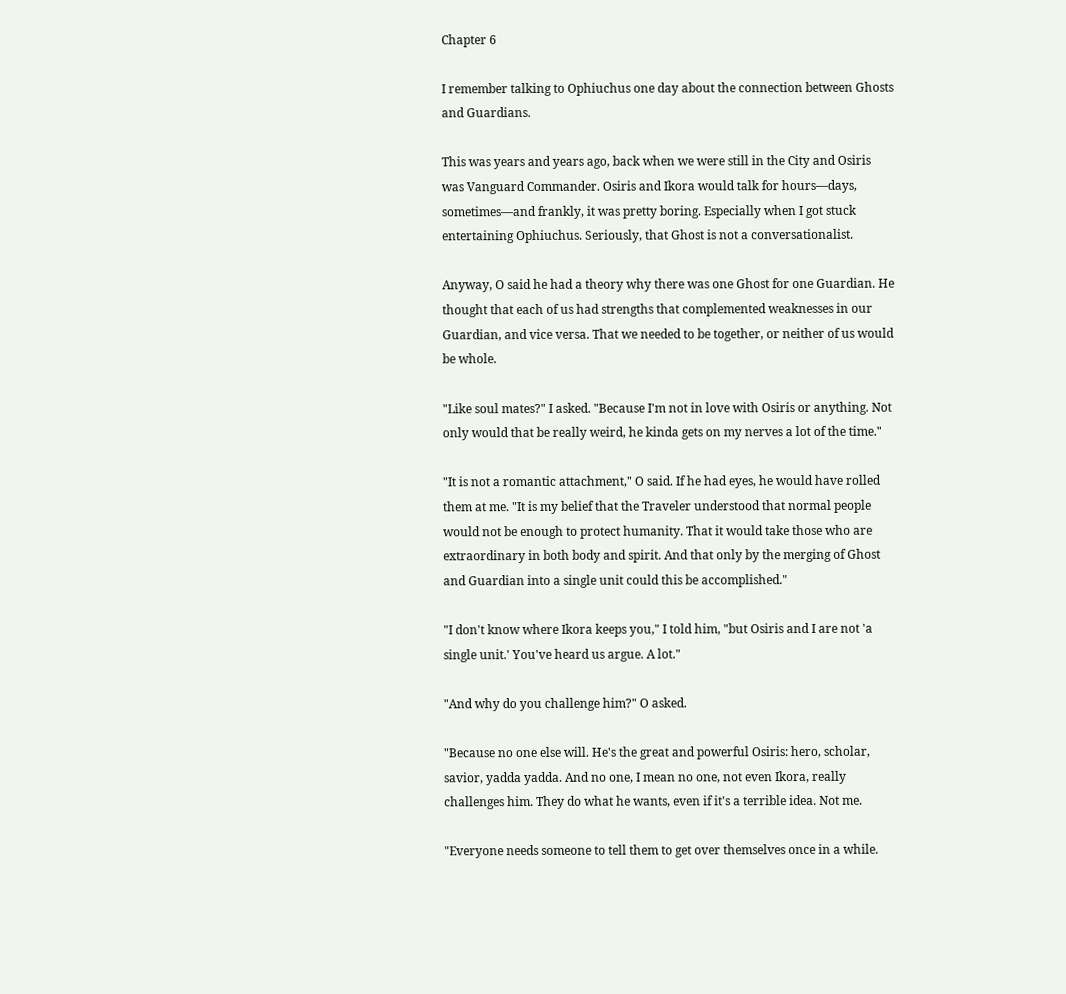Chapter 6

I remember talking to Ophiuchus one day about the connection between Ghosts and Guardians.

This was years and years ago, back when we were still in the City and Osiris was Vanguard Commander. Osiris and Ikora would talk for hours—days, sometimes—and frankly, it was pretty boring. Especially when I got stuck entertaining Ophiuchus. Seriously, that Ghost is not a conversationalist.

Anyway, O said he had a theory why there was one Ghost for one Guardian. He thought that each of us had strengths that complemented weaknesses in our Guardian, and vice versa. That we needed to be together, or neither of us would be whole.

"Like soul mates?" I asked. "Because I'm not in love with Osiris or anything. Not only would that be really weird, he kinda gets on my nerves a lot of the time."

"It is not a romantic attachment," O said. If he had eyes, he would have rolled them at me. "It is my belief that the Traveler understood that normal people would not be enough to protect humanity. That it would take those who are extraordinary in both body and spirit. And that only by the merging of Ghost and Guardian into a single unit could this be accomplished."

"I don't know where Ikora keeps you," I told him, "but Osiris and I are not 'a single unit.' You've heard us argue. A lot."

"And why do you challenge him?" O asked.

"Because no one else will. He's the great and powerful Osiris: hero, scholar, savior, yadda yadda. And no one, I mean no one, not even Ikora, really challenges him. They do what he wants, even if it's a terrible idea. Not me.

"Everyone needs someone to tell them to get over themselves once in a while.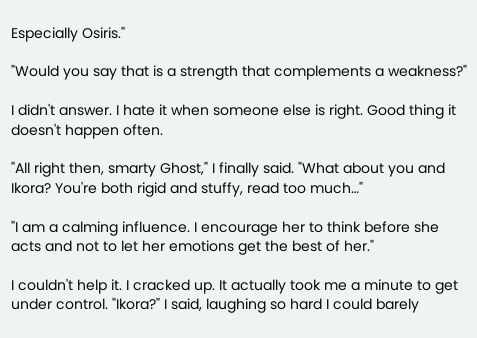Especially Osiris."

"Would you say that is a strength that complements a weakness?"

I didn't answer. I hate it when someone else is right. Good thing it doesn't happen often.

"All right then, smarty Ghost," I finally said. "What about you and Ikora? You're both rigid and stuffy, read too much…"

"I am a calming influence. I encourage her to think before she acts and not to let her emotions get the best of her."

I couldn't help it. I cracked up. It actually took me a minute to get under control. "Ikora?" I said, laughing so hard I could barely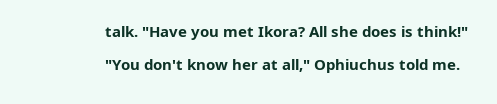talk. "Have you met Ikora? All she does is think!"

"You don't know her at all," Ophiuchus told me.